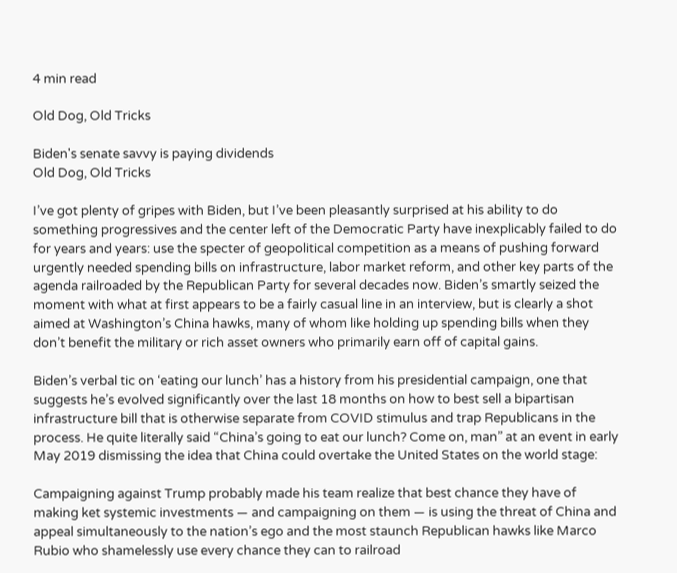4 min read

Old Dog, Old Tricks

Biden's senate savvy is paying dividends
Old Dog, Old Tricks

I’ve got plenty of gripes with Biden, but I’ve been pleasantly surprised at his ability to do something progressives and the center left of the Democratic Party have inexplicably failed to do for years and years: use the specter of geopolitical competition as a means of pushing forward urgently needed spending bills on infrastructure, labor market reform, and other key parts of the agenda railroaded by the Republican Party for several decades now. Biden’s smartly seized the moment with what at first appears to be a fairly casual line in an interview, but is clearly a shot aimed at Washington’s China hawks, many of whom like holding up spending bills when they don’t benefit the military or rich asset owners who primarily earn off of capital gains.

Biden’s verbal tic on ‘eating our lunch’ has a history from his presidential campaign, one that suggests he’s evolved significantly over the last 18 months on how to best sell a bipartisan infrastructure bill that is otherwise separate from COVID stimulus and trap Republicans in the process. He quite literally said “China’s going to eat our lunch? Come on, man” at an event in early May 2019 dismissing the idea that China could overtake the United States on the world stage:

Campaigning against Trump probably made his team realize that best chance they have of making ket systemic investments — and campaigning on them — is using the threat of China and appeal simultaneously to the nation’s ego and the most staunch Republican hawks like Marco Rubio who shamelessly use every chance they can to railroad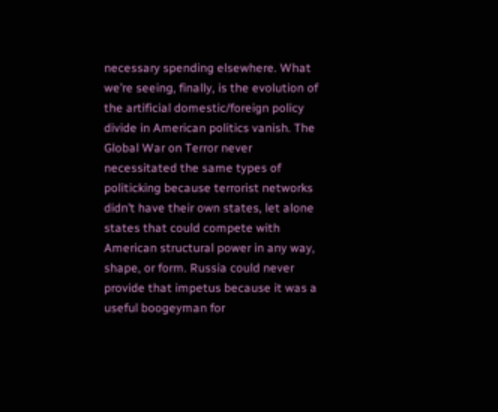necessary spending elsewhere. What we’re seeing, finally, is the evolution of the artificial domestic/foreign policy divide in American politics vanish. The Global War on Terror never necessitated the same types of politicking because terrorist networks didn’t have their own states, let alone states that could compete with American structural power in any way, shape, or form. Russia could never provide that impetus because it was a useful boogeyman for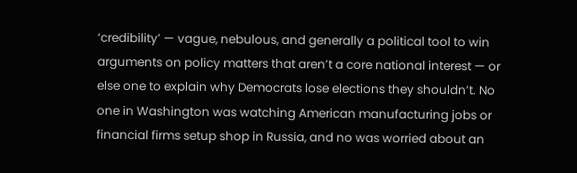‘credibility’ — vague, nebulous, and generally a political tool to win arguments on policy matters that aren’t a core national interest — or else one to explain why Democrats lose elections they shouldn’t. No one in Washington was watching American manufacturing jobs or financial firms setup shop in Russia, and no was worried about an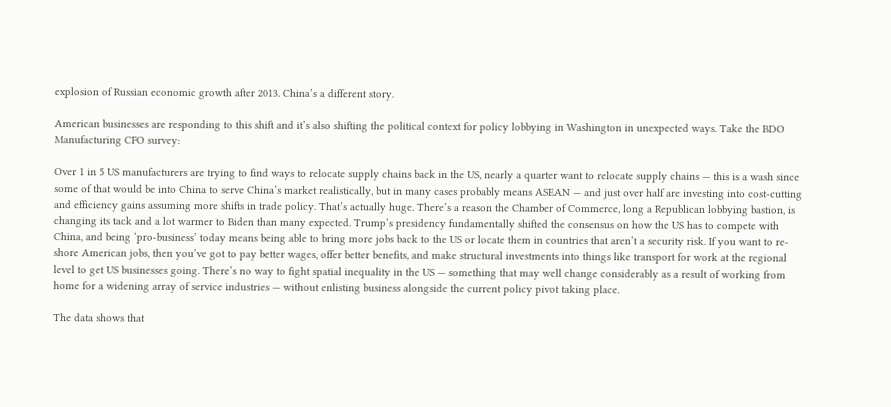explosion of Russian economic growth after 2013. China’s a different story.

American businesses are responding to this shift and it’s also shifting the political context for policy lobbying in Washington in unexpected ways. Take the BDO Manufacturing CFO survey:

Over 1 in 5 US manufacturers are trying to find ways to relocate supply chains back in the US, nearly a quarter want to relocate supply chains — this is a wash since some of that would be into China to serve China’s market realistically, but in many cases probably means ASEAN — and just over half are investing into cost-cutting and efficiency gains assuming more shifts in trade policy. That’s actually huge. There’s a reason the Chamber of Commerce, long a Republican lobbying bastion, is changing its tack and a lot warmer to Biden than many expected. Trump’s presidency fundamentally shifted the consensus on how the US has to compete with China, and being ‘pro-business’ today means being able to bring more jobs back to the US or locate them in countries that aren’t a security risk. If you want to re-shore American jobs, then you’ve got to pay better wages, offer better benefits, and make structural investments into things like transport for work at the regional level to get US businesses going. There’s no way to fight spatial inequality in the US — something that may well change considerably as a result of working from home for a widening array of service industries — without enlisting business alongside the current policy pivot taking place.

The data shows that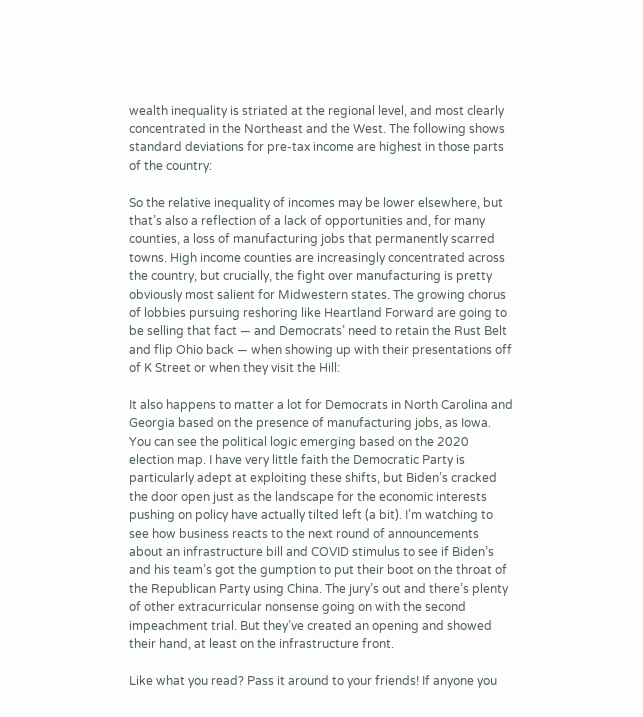wealth inequality is striated at the regional level, and most clearly concentrated in the Northeast and the West. The following shows standard deviations for pre-tax income are highest in those parts of the country:

So the relative inequality of incomes may be lower elsewhere, but that’s also a reflection of a lack of opportunities and, for many counties, a loss of manufacturing jobs that permanently scarred towns. High income counties are increasingly concentrated across the country, but crucially, the fight over manufacturing is pretty obviously most salient for Midwestern states. The growing chorus of lobbies pursuing reshoring like Heartland Forward are going to be selling that fact — and Democrats’ need to retain the Rust Belt and flip Ohio back — when showing up with their presentations off of K Street or when they visit the Hill:

It also happens to matter a lot for Democrats in North Carolina and Georgia based on the presence of manufacturing jobs, as Iowa. You can see the political logic emerging based on the 2020 election map. I have very little faith the Democratic Party is particularly adept at exploiting these shifts, but Biden’s cracked the door open just as the landscape for the economic interests pushing on policy have actually tilted left (a bit). I’m watching to see how business reacts to the next round of announcements about an infrastructure bill and COVID stimulus to see if Biden’s and his team’s got the gumption to put their boot on the throat of the Republican Party using China. The jury’s out and there’s plenty of other extracurricular nonsense going on with the second impeachment trial. But they’ve created an opening and showed their hand, at least on the infrastructure front.

Like what you read? Pass it around to your friends! If anyone you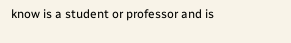know is a student or professor and is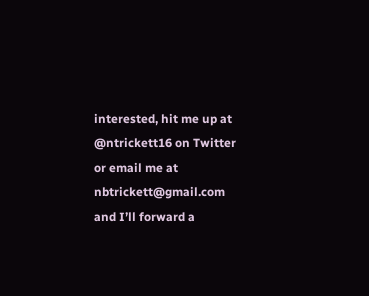interested, hit me up at @ntrickett16 on Twitter or email me at nbtrickett@gmail.com and I’ll forward a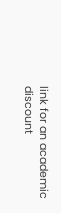link for an academic discount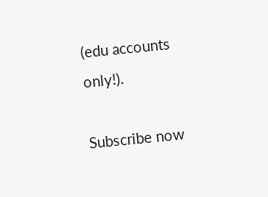(edu accounts only!).

Subscribe now